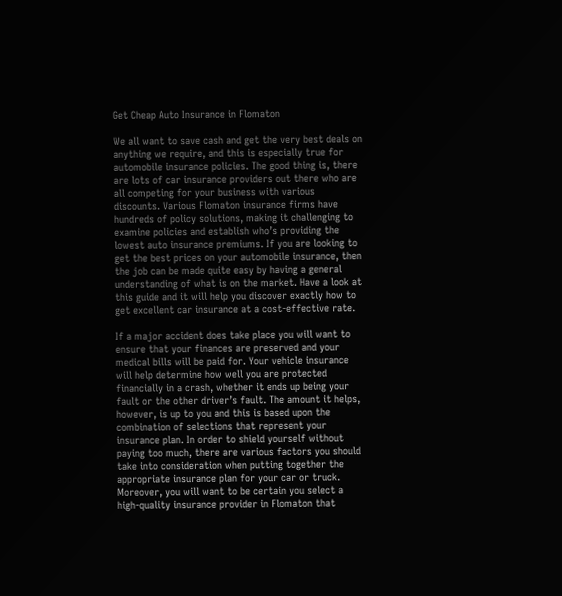Get Cheap Auto Insurance in Flomaton

We all want to save cash and get the very best deals on anything we require, and this is especially true for automobile insurance policies. The good thing is, there are lots of car insurance providers out there who are all competing for your business with various discounts. Various Flomaton insurance firms have hundreds of policy solutions, making it challenging to examine policies and establish who’s providing the lowest auto insurance premiums. If you are looking to get the best prices on your automobile insurance, then the job can be made quite easy by having a general understanding of what is on the market. Have a look at this guide and it will help you discover exactly how to get excellent car insurance at a cost-effective rate.

If a major accident does take place you will want to ensure that your finances are preserved and your medical bills will be paid for. Your vehicle insurance will help determine how well you are protected financially in a crash, whether it ends up being your fault or the other driver’s fault. The amount it helps, however, is up to you and this is based upon the combination of selections that represent your insurance plan. In order to shield yourself without paying too much, there are various factors you should take into consideration when putting together the appropriate insurance plan for your car or truck. Moreover, you will want to be certain you select a high-quality insurance provider in Flomaton that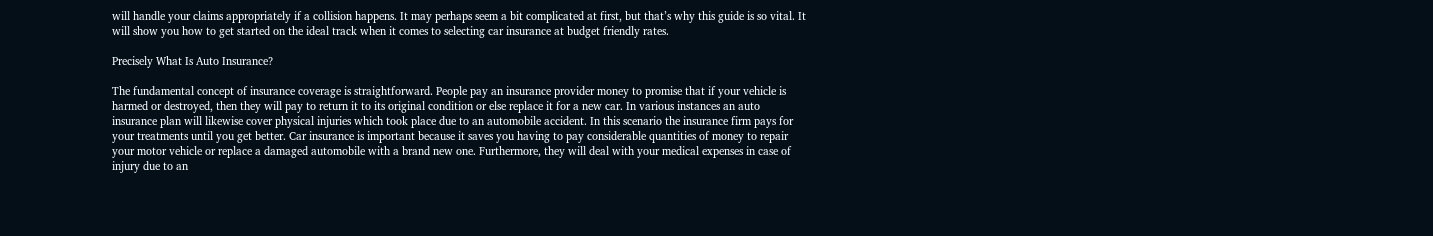will handle your claims appropriately if a collision happens. It may perhaps seem a bit complicated at first, but that’s why this guide is so vital. It will show you how to get started on the ideal track when it comes to selecting car insurance at budget friendly rates.

Precisely What Is Auto Insurance?

The fundamental concept of insurance coverage is straightforward. People pay an insurance provider money to promise that if your vehicle is harmed or destroyed, then they will pay to return it to its original condition or else replace it for a new car. In various instances an auto insurance plan will likewise cover physical injuries which took place due to an automobile accident. In this scenario the insurance firm pays for your treatments until you get better. Car insurance is important because it saves you having to pay considerable quantities of money to repair your motor vehicle or replace a damaged automobile with a brand new one. Furthermore, they will deal with your medical expenses in case of injury due to an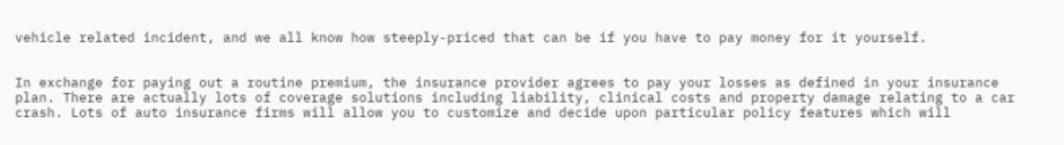vehicle related incident, and we all know how steeply-priced that can be if you have to pay money for it yourself.


In exchange for paying out a routine premium, the insurance provider agrees to pay your losses as defined in your insurance plan. There are actually lots of coverage solutions including liability, clinical costs and property damage relating to a car crash. Lots of auto insurance firms will allow you to customize and decide upon particular policy features which will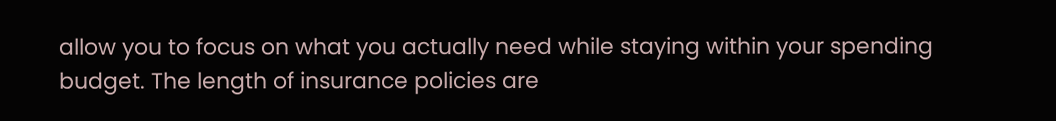allow you to focus on what you actually need while staying within your spending budget. The length of insurance policies are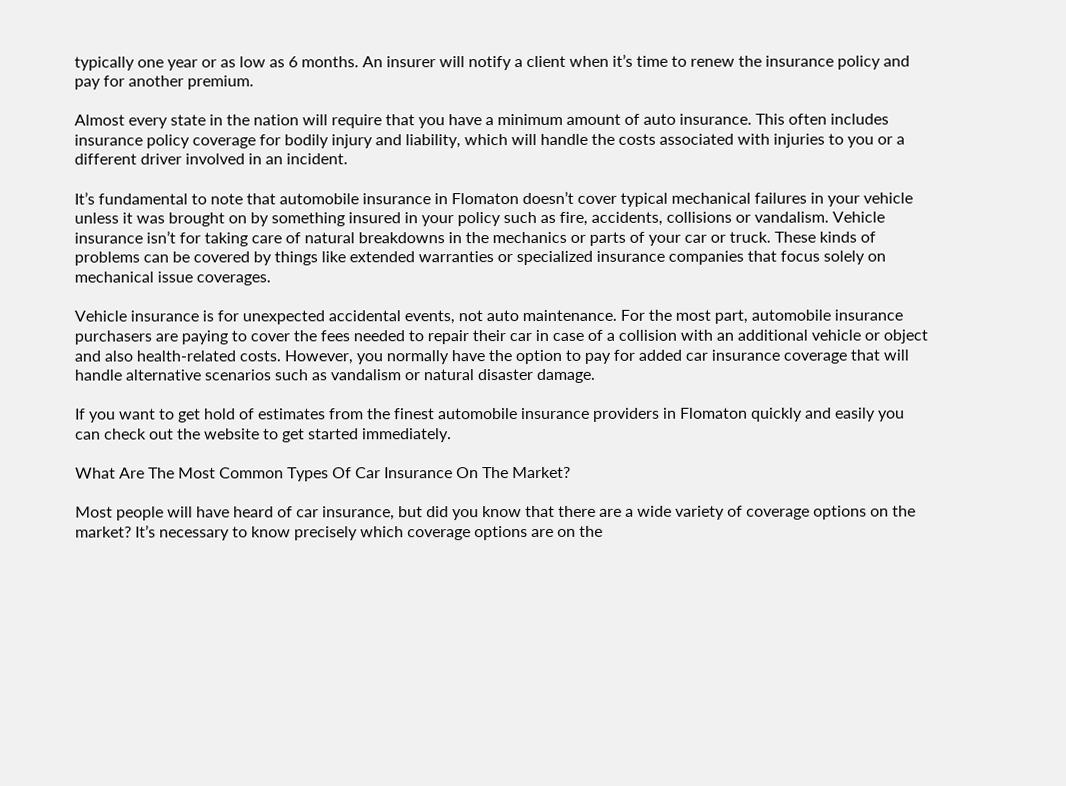typically one year or as low as 6 months. An insurer will notify a client when it’s time to renew the insurance policy and pay for another premium.

Almost every state in the nation will require that you have a minimum amount of auto insurance. This often includes insurance policy coverage for bodily injury and liability, which will handle the costs associated with injuries to you or a different driver involved in an incident.

It’s fundamental to note that automobile insurance in Flomaton doesn’t cover typical mechanical failures in your vehicle unless it was brought on by something insured in your policy such as fire, accidents, collisions or vandalism. Vehicle insurance isn’t for taking care of natural breakdowns in the mechanics or parts of your car or truck. These kinds of problems can be covered by things like extended warranties or specialized insurance companies that focus solely on mechanical issue coverages.

Vehicle insurance is for unexpected accidental events, not auto maintenance. For the most part, automobile insurance purchasers are paying to cover the fees needed to repair their car in case of a collision with an additional vehicle or object and also health-related costs. However, you normally have the option to pay for added car insurance coverage that will handle alternative scenarios such as vandalism or natural disaster damage.

If you want to get hold of estimates from the finest automobile insurance providers in Flomaton quickly and easily you can check out the website to get started immediately.

What Are The Most Common Types Of Car Insurance On The Market?

Most people will have heard of car insurance, but did you know that there are a wide variety of coverage options on the market? It’s necessary to know precisely which coverage options are on the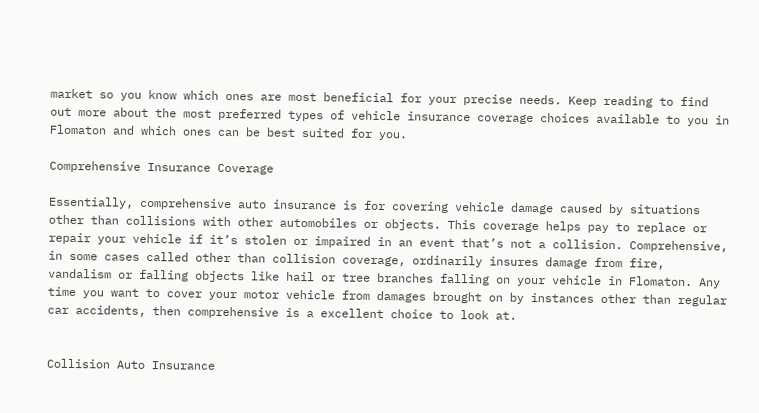market so you know which ones are most beneficial for your precise needs. Keep reading to find out more about the most preferred types of vehicle insurance coverage choices available to you in Flomaton and which ones can be best suited for you.

Comprehensive Insurance Coverage

Essentially, comprehensive auto insurance is for covering vehicle damage caused by situations other than collisions with other automobiles or objects. This coverage helps pay to replace or repair your vehicle if it’s stolen or impaired in an event that’s not a collision. Comprehensive, in some cases called other than collision coverage, ordinarily insures damage from fire, vandalism or falling objects like hail or tree branches falling on your vehicle in Flomaton. Any time you want to cover your motor vehicle from damages brought on by instances other than regular car accidents, then comprehensive is a excellent choice to look at.


Collision Auto Insurance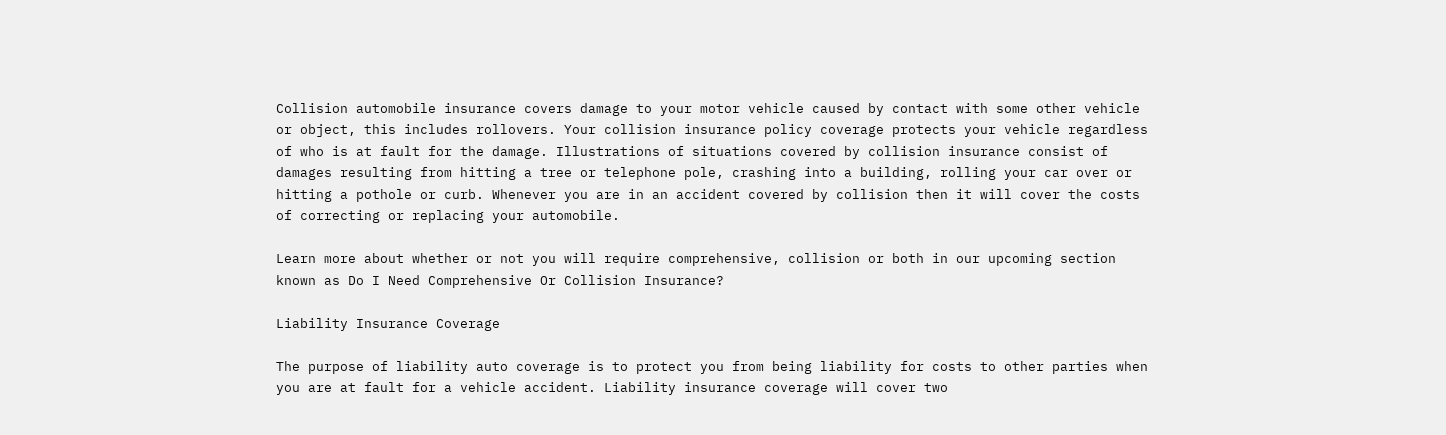Collision automobile insurance covers damage to your motor vehicle caused by contact with some other vehicle or object, this includes rollovers. Your collision insurance policy coverage protects your vehicle regardless of who is at fault for the damage. Illustrations of situations covered by collision insurance consist of damages resulting from hitting a tree or telephone pole, crashing into a building, rolling your car over or hitting a pothole or curb. Whenever you are in an accident covered by collision then it will cover the costs of correcting or replacing your automobile.

Learn more about whether or not you will require comprehensive, collision or both in our upcoming section known as Do I Need Comprehensive Or Collision Insurance?

Liability Insurance Coverage

The purpose of liability auto coverage is to protect you from being liability for costs to other parties when you are at fault for a vehicle accident. Liability insurance coverage will cover two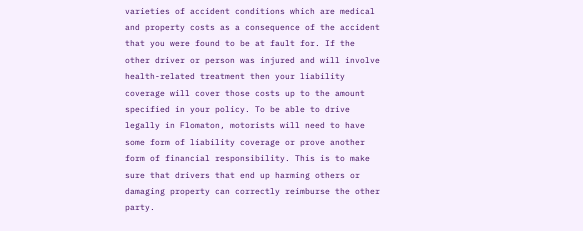varieties of accident conditions which are medical and property costs as a consequence of the accident that you were found to be at fault for. If the other driver or person was injured and will involve health-related treatment then your liability coverage will cover those costs up to the amount specified in your policy. To be able to drive legally in Flomaton, motorists will need to have some form of liability coverage or prove another form of financial responsibility. This is to make sure that drivers that end up harming others or damaging property can correctly reimburse the other party.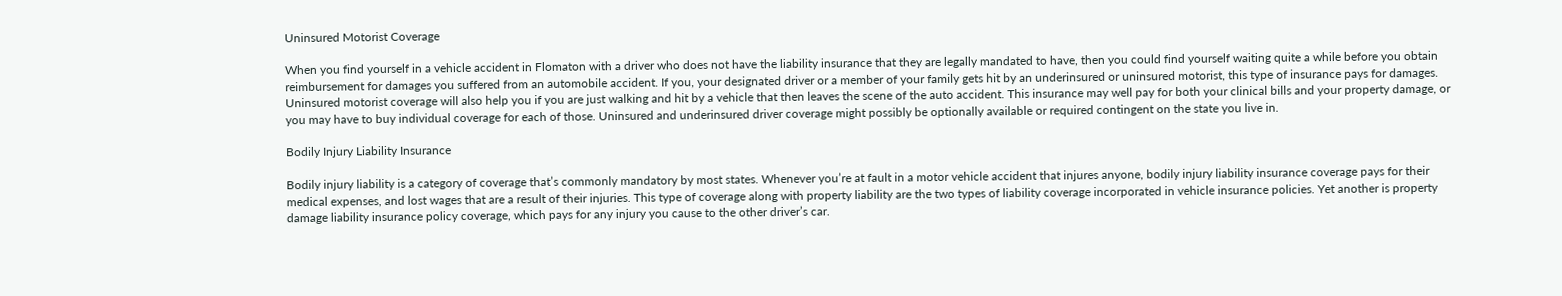Uninsured Motorist Coverage

When you find yourself in a vehicle accident in Flomaton with a driver who does not have the liability insurance that they are legally mandated to have, then you could find yourself waiting quite a while before you obtain reimbursement for damages you suffered from an automobile accident. If you, your designated driver or a member of your family gets hit by an underinsured or uninsured motorist, this type of insurance pays for damages. Uninsured motorist coverage will also help you if you are just walking and hit by a vehicle that then leaves the scene of the auto accident. This insurance may well pay for both your clinical bills and your property damage, or you may have to buy individual coverage for each of those. Uninsured and underinsured driver coverage might possibly be optionally available or required contingent on the state you live in.

Bodily Injury Liability Insurance

Bodily injury liability is a category of coverage that’s commonly mandatory by most states. Whenever you’re at fault in a motor vehicle accident that injures anyone, bodily injury liability insurance coverage pays for their medical expenses, and lost wages that are a result of their injuries. This type of coverage along with property liability are the two types of liability coverage incorporated in vehicle insurance policies. Yet another is property damage liability insurance policy coverage, which pays for any injury you cause to the other driver’s car.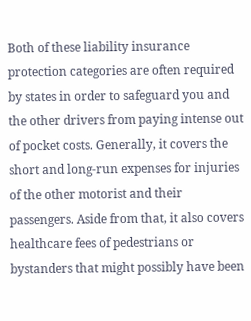Both of these liability insurance protection categories are often required by states in order to safeguard you and the other drivers from paying intense out of pocket costs. Generally, it covers the short and long-run expenses for injuries of the other motorist and their passengers. Aside from that, it also covers healthcare fees of pedestrians or bystanders that might possibly have been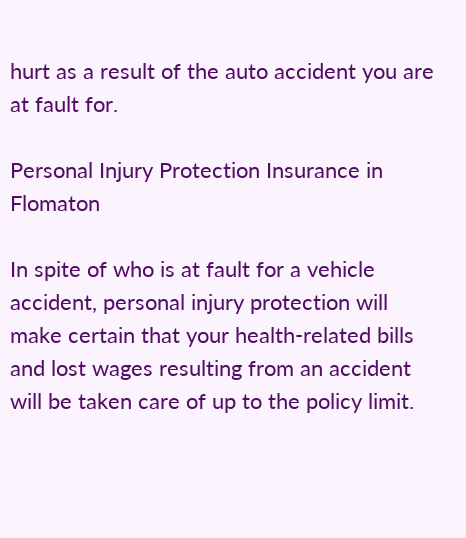hurt as a result of the auto accident you are at fault for.

Personal Injury Protection Insurance in Flomaton

In spite of who is at fault for a vehicle accident, personal injury protection will make certain that your health-related bills and lost wages resulting from an accident will be taken care of up to the policy limit.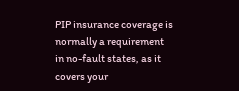PIP insurance coverage is normally a requirement in no-fault states, as it covers your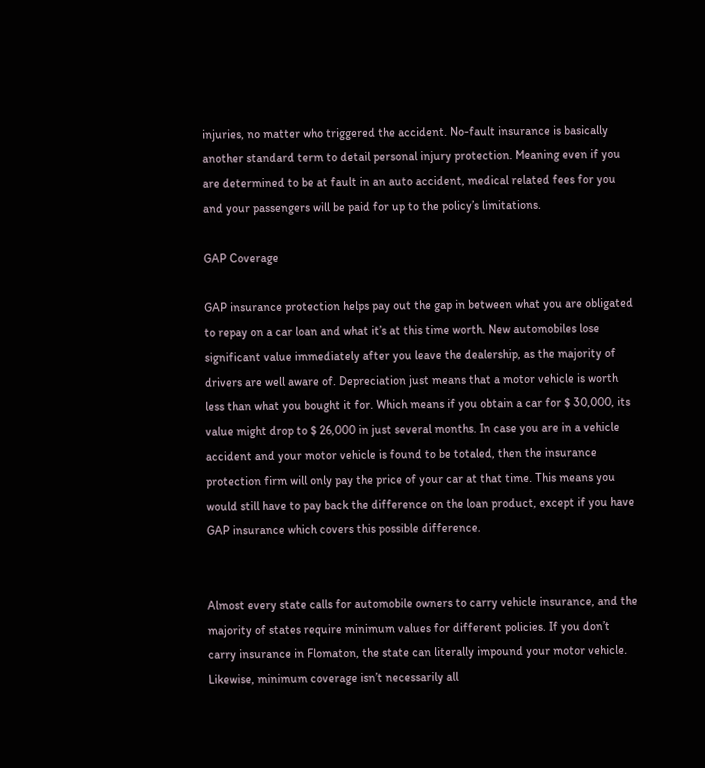injuries, no matter who triggered the accident. No-fault insurance is basically another standard term to detail personal injury protection. Meaning even if you are determined to be at fault in an auto accident, medical related fees for you and your passengers will be paid for up to the policy’s limitations.

GAP Coverage

GAP insurance protection helps pay out the gap in between what you are obligated to repay on a car loan and what it’s at this time worth. New automobiles lose significant value immediately after you leave the dealership, as the majority of drivers are well aware of. Depreciation just means that a motor vehicle is worth less than what you bought it for. Which means if you obtain a car for $ 30,000, its value might drop to $ 26,000 in just several months. In case you are in a vehicle accident and your motor vehicle is found to be totaled, then the insurance protection firm will only pay the price of your car at that time. This means you would still have to pay back the difference on the loan product, except if you have GAP insurance which covers this possible difference.


Almost every state calls for automobile owners to carry vehicle insurance, and the majority of states require minimum values for different policies. If you don’t carry insurance in Flomaton, the state can literally impound your motor vehicle. Likewise, minimum coverage isn’t necessarily all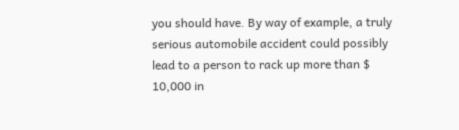you should have. By way of example, a truly serious automobile accident could possibly lead to a person to rack up more than $ 10,000 in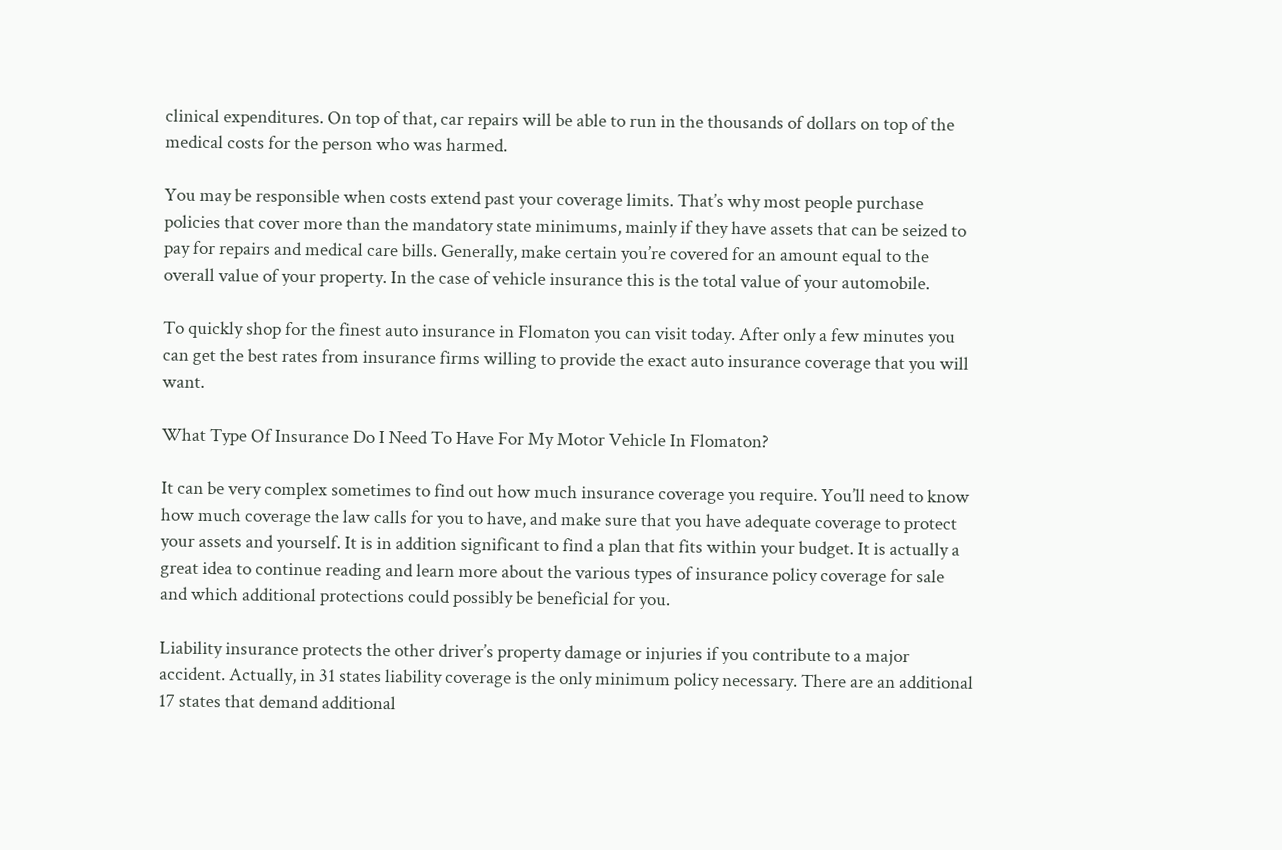clinical expenditures. On top of that, car repairs will be able to run in the thousands of dollars on top of the medical costs for the person who was harmed.

You may be responsible when costs extend past your coverage limits. That’s why most people purchase policies that cover more than the mandatory state minimums, mainly if they have assets that can be seized to pay for repairs and medical care bills. Generally, make certain you’re covered for an amount equal to the overall value of your property. In the case of vehicle insurance this is the total value of your automobile.

To quickly shop for the finest auto insurance in Flomaton you can visit today. After only a few minutes you can get the best rates from insurance firms willing to provide the exact auto insurance coverage that you will want.

What Type Of Insurance Do I Need To Have For My Motor Vehicle In Flomaton?

It can be very complex sometimes to find out how much insurance coverage you require. You’ll need to know how much coverage the law calls for you to have, and make sure that you have adequate coverage to protect your assets and yourself. It is in addition significant to find a plan that fits within your budget. It is actually a great idea to continue reading and learn more about the various types of insurance policy coverage for sale and which additional protections could possibly be beneficial for you.

Liability insurance protects the other driver’s property damage or injuries if you contribute to a major accident. Actually, in 31 states liability coverage is the only minimum policy necessary. There are an additional 17 states that demand additional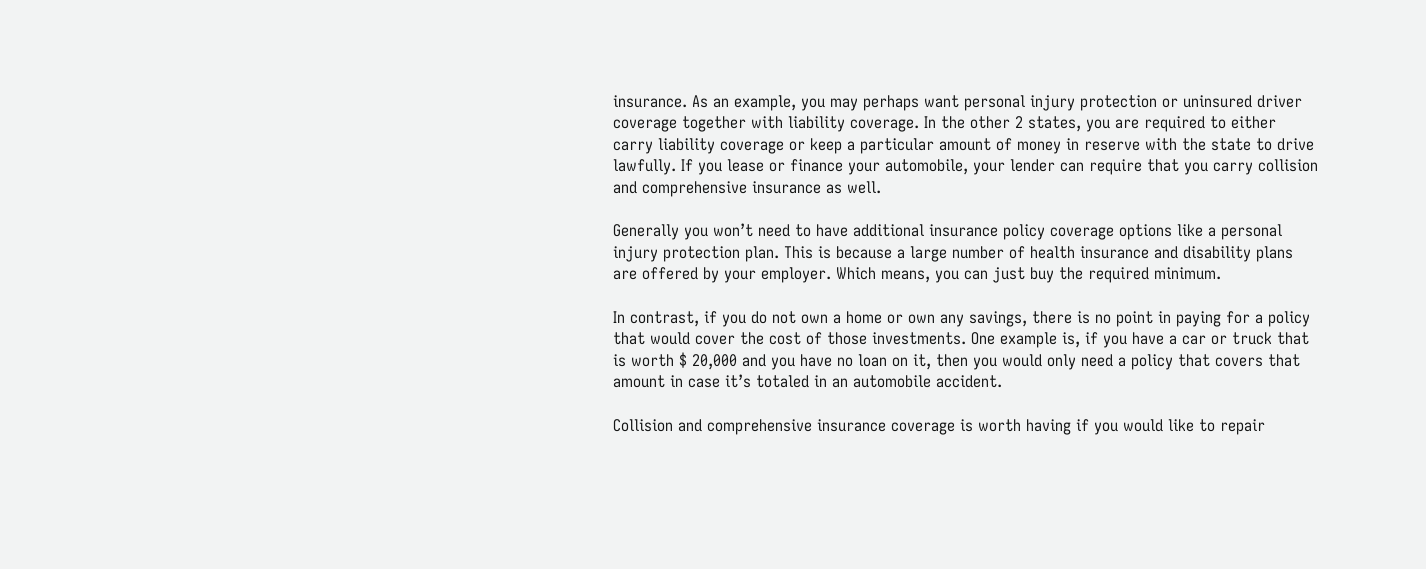insurance. As an example, you may perhaps want personal injury protection or uninsured driver coverage together with liability coverage. In the other 2 states, you are required to either carry liability coverage or keep a particular amount of money in reserve with the state to drive lawfully. If you lease or finance your automobile, your lender can require that you carry collision and comprehensive insurance as well.

Generally you won’t need to have additional insurance policy coverage options like a personal injury protection plan. This is because a large number of health insurance and disability plans are offered by your employer. Which means, you can just buy the required minimum.

In contrast, if you do not own a home or own any savings, there is no point in paying for a policy that would cover the cost of those investments. One example is, if you have a car or truck that is worth $ 20,000 and you have no loan on it, then you would only need a policy that covers that amount in case it’s totaled in an automobile accident.

Collision and comprehensive insurance coverage is worth having if you would like to repair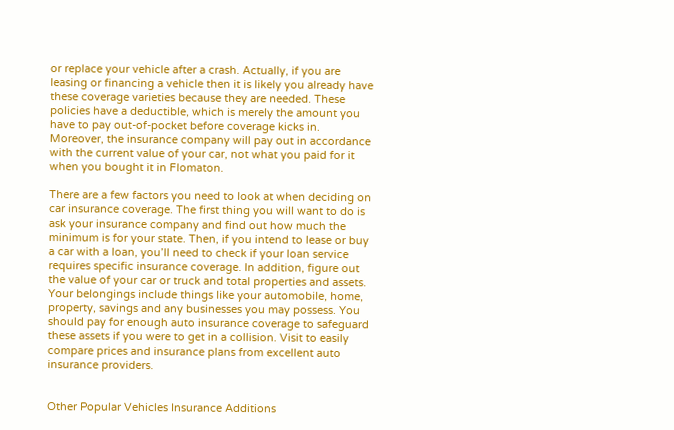or replace your vehicle after a crash. Actually, if you are leasing or financing a vehicle then it is likely you already have these coverage varieties because they are needed. These policies have a deductible, which is merely the amount you have to pay out-of-pocket before coverage kicks in. Moreover, the insurance company will pay out in accordance with the current value of your car, not what you paid for it when you bought it in Flomaton.

There are a few factors you need to look at when deciding on car insurance coverage. The first thing you will want to do is ask your insurance company and find out how much the minimum is for your state. Then, if you intend to lease or buy a car with a loan, you’ll need to check if your loan service requires specific insurance coverage. In addition, figure out the value of your car or truck and total properties and assets. Your belongings include things like your automobile, home, property, savings and any businesses you may possess. You should pay for enough auto insurance coverage to safeguard these assets if you were to get in a collision. Visit to easily compare prices and insurance plans from excellent auto insurance providers.


Other Popular Vehicles Insurance Additions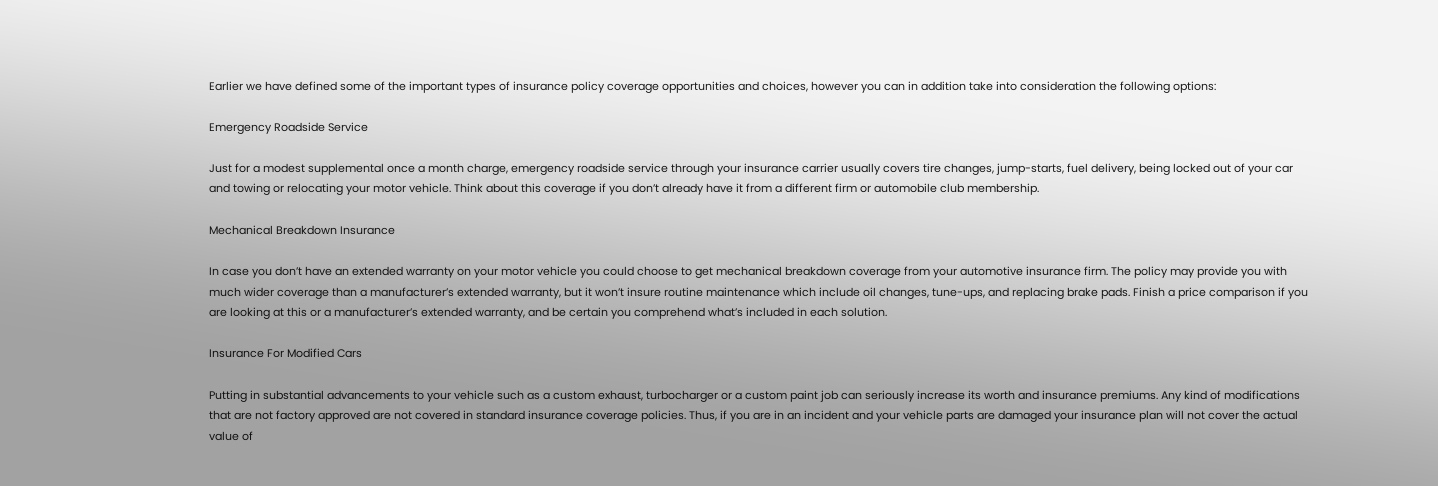Earlier we have defined some of the important types of insurance policy coverage opportunities and choices, however you can in addition take into consideration the following options:

Emergency Roadside Service

Just for a modest supplemental once a month charge, emergency roadside service through your insurance carrier usually covers tire changes, jump-starts, fuel delivery, being locked out of your car and towing or relocating your motor vehicle. Think about this coverage if you don’t already have it from a different firm or automobile club membership.

Mechanical Breakdown Insurance

In case you don’t have an extended warranty on your motor vehicle you could choose to get mechanical breakdown coverage from your automotive insurance firm. The policy may provide you with much wider coverage than a manufacturer’s extended warranty, but it won’t insure routine maintenance which include oil changes, tune-ups, and replacing brake pads. Finish a price comparison if you are looking at this or a manufacturer’s extended warranty, and be certain you comprehend what’s included in each solution.

Insurance For Modified Cars

Putting in substantial advancements to your vehicle such as a custom exhaust, turbocharger or a custom paint job can seriously increase its worth and insurance premiums. Any kind of modifications that are not factory approved are not covered in standard insurance coverage policies. Thus, if you are in an incident and your vehicle parts are damaged your insurance plan will not cover the actual value of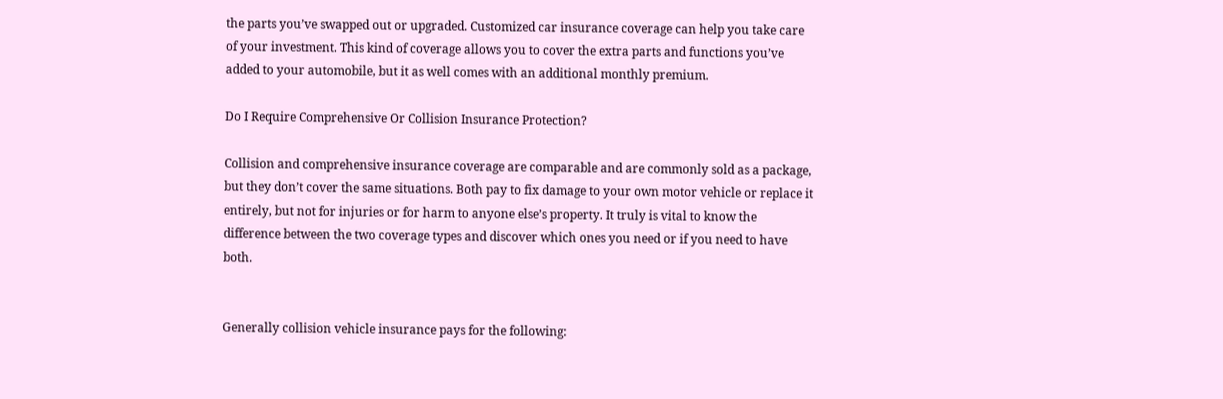the parts you’ve swapped out or upgraded. Customized car insurance coverage can help you take care of your investment. This kind of coverage allows you to cover the extra parts and functions you’ve added to your automobile, but it as well comes with an additional monthly premium.

Do I Require Comprehensive Or Collision Insurance Protection?

Collision and comprehensive insurance coverage are comparable and are commonly sold as a package, but they don’t cover the same situations. Both pay to fix damage to your own motor vehicle or replace it entirely, but not for injuries or for harm to anyone else’s property. It truly is vital to know the difference between the two coverage types and discover which ones you need or if you need to have both.


Generally collision vehicle insurance pays for the following: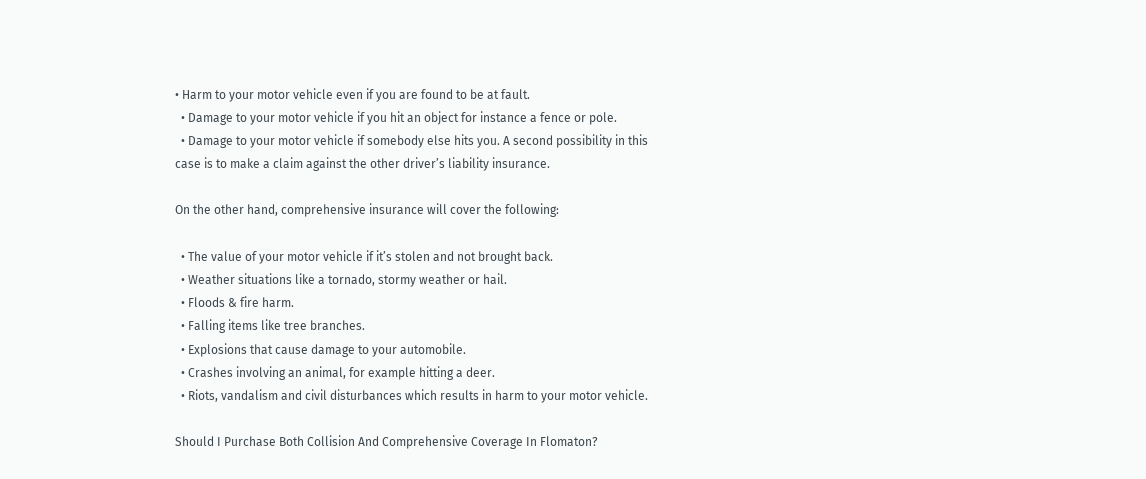• Harm to your motor vehicle even if you are found to be at fault.
  • Damage to your motor vehicle if you hit an object for instance a fence or pole.
  • Damage to your motor vehicle if somebody else hits you. A second possibility in this case is to make a claim against the other driver’s liability insurance.

On the other hand, comprehensive insurance will cover the following:

  • The value of your motor vehicle if it’s stolen and not brought back.
  • Weather situations like a tornado, stormy weather or hail.
  • Floods & fire harm.
  • Falling items like tree branches.
  • Explosions that cause damage to your automobile.
  • Crashes involving an animal, for example hitting a deer.
  • Riots, vandalism and civil disturbances which results in harm to your motor vehicle.

Should I Purchase Both Collision And Comprehensive Coverage In Flomaton?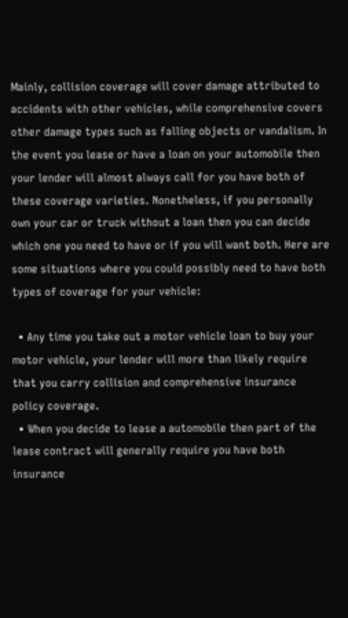Mainly, collision coverage will cover damage attributed to accidents with other vehicles, while comprehensive covers other damage types such as falling objects or vandalism. In the event you lease or have a loan on your automobile then your lender will almost always call for you have both of these coverage varieties. Nonetheless, if you personally own your car or truck without a loan then you can decide which one you need to have or if you will want both. Here are some situations where you could possibly need to have both types of coverage for your vehicle:

  • Any time you take out a motor vehicle loan to buy your motor vehicle, your lender will more than likely require that you carry collision and comprehensive insurance policy coverage.
  • When you decide to lease a automobile then part of the lease contract will generally require you have both insurance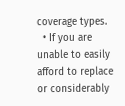coverage types.
  • If you are unable to easily afford to replace or considerably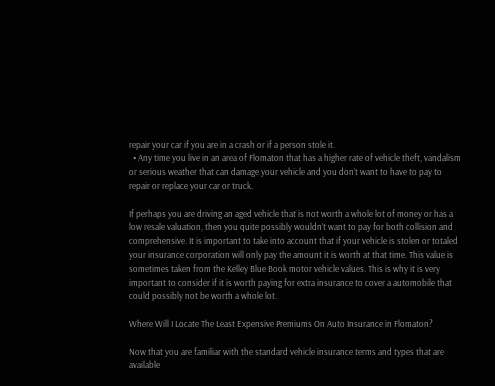repair your car if you are in a crash or if a person stole it.
  • Any time you live in an area of Flomaton that has a higher rate of vehicle theft, vandalism or serious weather that can damage your vehicle and you don’t want to have to pay to repair or replace your car or truck.

If perhaps you are driving an aged vehicle that is not worth a whole lot of money or has a low resale valuation, then you quite possibly wouldn’t want to pay for both collision and comprehensive. It is important to take into account that if your vehicle is stolen or totaled your insurance corporation will only pay the amount it is worth at that time. This value is sometimes taken from the Kelley Blue Book motor vehicle values. This is why it is very important to consider if it is worth paying for extra insurance to cover a automobile that could possibly not be worth a whole lot.

Where Will I Locate The Least Expensive Premiums On Auto Insurance in Flomaton?

Now that you are familiar with the standard vehicle insurance terms and types that are available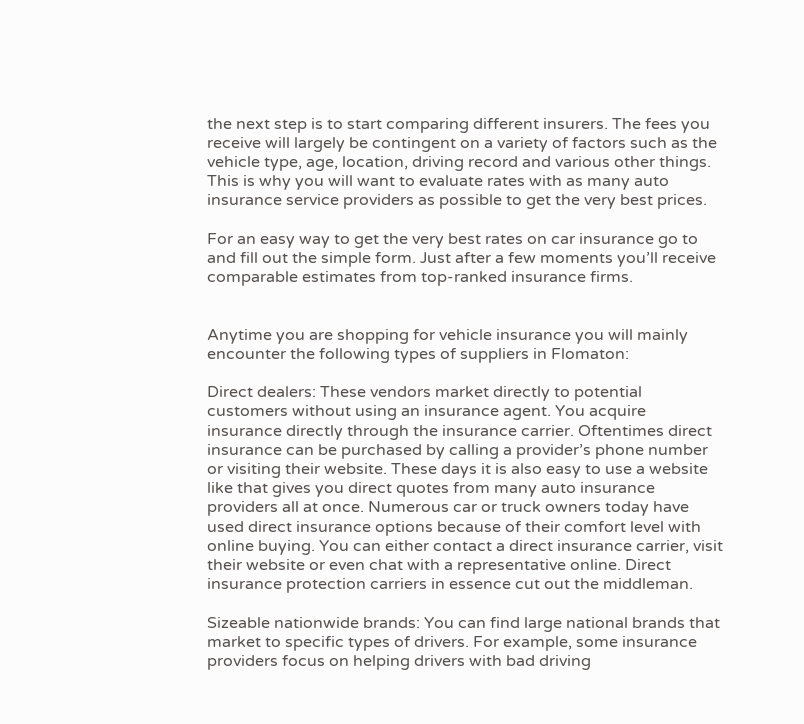the next step is to start comparing different insurers. The fees you receive will largely be contingent on a variety of factors such as the vehicle type, age, location, driving record and various other things. This is why you will want to evaluate rates with as many auto insurance service providers as possible to get the very best prices.

For an easy way to get the very best rates on car insurance go to and fill out the simple form. Just after a few moments you’ll receive comparable estimates from top-ranked insurance firms.


Anytime you are shopping for vehicle insurance you will mainly encounter the following types of suppliers in Flomaton:

Direct dealers: These vendors market directly to potential customers without using an insurance agent. You acquire insurance directly through the insurance carrier. Oftentimes direct insurance can be purchased by calling a provider’s phone number or visiting their website. These days it is also easy to use a website like that gives you direct quotes from many auto insurance providers all at once. Numerous car or truck owners today have used direct insurance options because of their comfort level with online buying. You can either contact a direct insurance carrier, visit their website or even chat with a representative online. Direct insurance protection carriers in essence cut out the middleman.

Sizeable nationwide brands: You can find large national brands that market to specific types of drivers. For example, some insurance providers focus on helping drivers with bad driving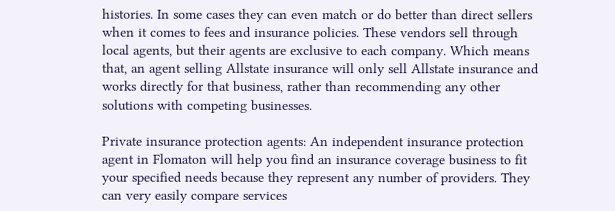histories. In some cases they can even match or do better than direct sellers when it comes to fees and insurance policies. These vendors sell through local agents, but their agents are exclusive to each company. Which means that, an agent selling Allstate insurance will only sell Allstate insurance and works directly for that business, rather than recommending any other solutions with competing businesses.

Private insurance protection agents: An independent insurance protection agent in Flomaton will help you find an insurance coverage business to fit your specified needs because they represent any number of providers. They can very easily compare services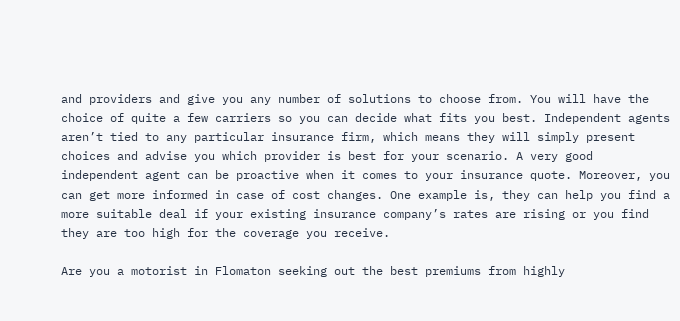and providers and give you any number of solutions to choose from. You will have the choice of quite a few carriers so you can decide what fits you best. Independent agents aren’t tied to any particular insurance firm, which means they will simply present choices and advise you which provider is best for your scenario. A very good independent agent can be proactive when it comes to your insurance quote. Moreover, you can get more informed in case of cost changes. One example is, they can help you find a more suitable deal if your existing insurance company’s rates are rising or you find they are too high for the coverage you receive.

Are you a motorist in Flomaton seeking out the best premiums from highly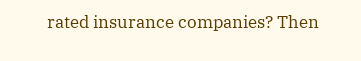rated insurance companies? Then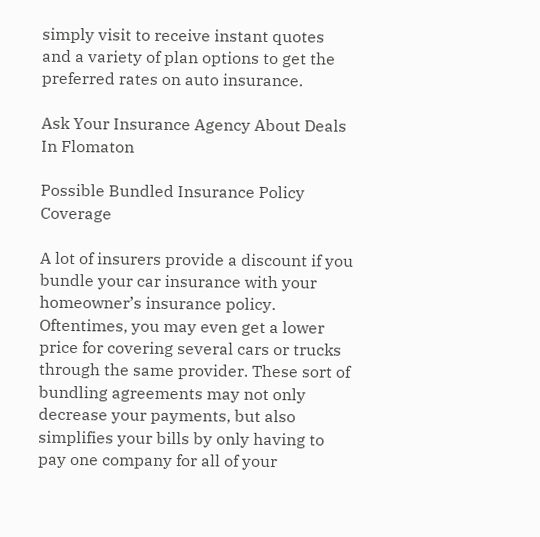simply visit to receive instant quotes and a variety of plan options to get the preferred rates on auto insurance.

Ask Your Insurance Agency About Deals In Flomaton

Possible Bundled Insurance Policy Coverage

A lot of insurers provide a discount if you bundle your car insurance with your homeowner’s insurance policy. Oftentimes, you may even get a lower price for covering several cars or trucks through the same provider. These sort of bundling agreements may not only decrease your payments, but also simplifies your bills by only having to pay one company for all of your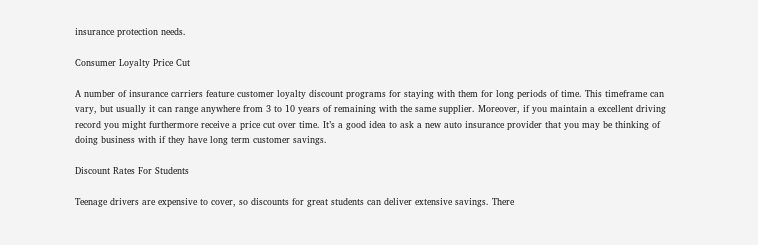insurance protection needs.

Consumer Loyalty Price Cut

A number of insurance carriers feature customer loyalty discount programs for staying with them for long periods of time. This timeframe can vary, but usually it can range anywhere from 3 to 10 years of remaining with the same supplier. Moreover, if you maintain a excellent driving record you might furthermore receive a price cut over time. It’s a good idea to ask a new auto insurance provider that you may be thinking of doing business with if they have long term customer savings.

Discount Rates For Students

Teenage drivers are expensive to cover, so discounts for great students can deliver extensive savings. There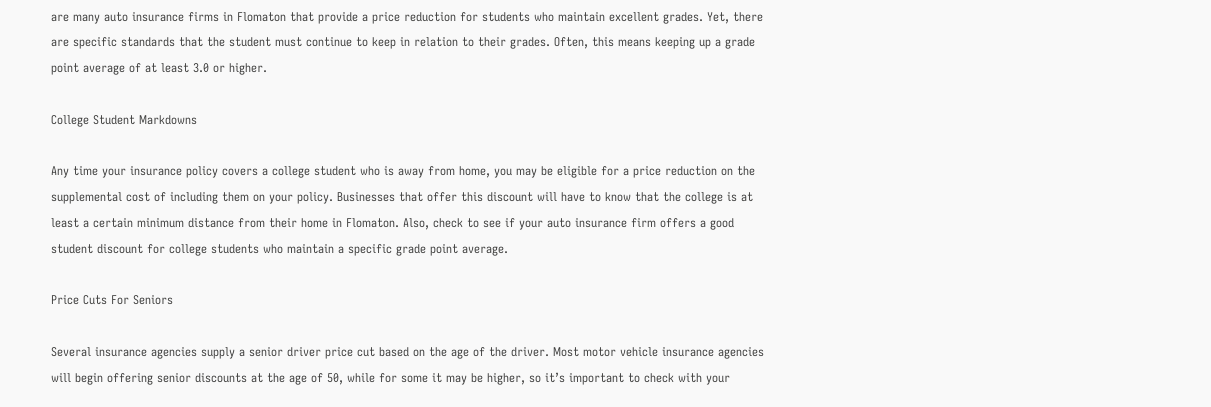are many auto insurance firms in Flomaton that provide a price reduction for students who maintain excellent grades. Yet, there are specific standards that the student must continue to keep in relation to their grades. Often, this means keeping up a grade point average of at least 3.0 or higher.

College Student Markdowns

Any time your insurance policy covers a college student who is away from home, you may be eligible for a price reduction on the supplemental cost of including them on your policy. Businesses that offer this discount will have to know that the college is at least a certain minimum distance from their home in Flomaton. Also, check to see if your auto insurance firm offers a good student discount for college students who maintain a specific grade point average.

Price Cuts For Seniors

Several insurance agencies supply a senior driver price cut based on the age of the driver. Most motor vehicle insurance agencies will begin offering senior discounts at the age of 50, while for some it may be higher, so it’s important to check with your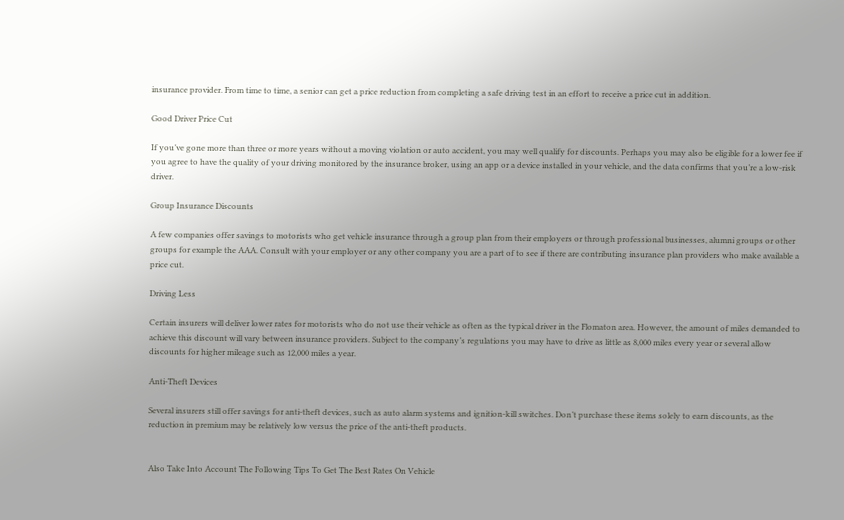insurance provider. From time to time, a senior can get a price reduction from completing a safe driving test in an effort to receive a price cut in addition.

Good Driver Price Cut

If you’ve gone more than three or more years without a moving violation or auto accident, you may well qualify for discounts. Perhaps you may also be eligible for a lower fee if you agree to have the quality of your driving monitored by the insurance broker, using an app or a device installed in your vehicle, and the data confirms that you’re a low-risk driver.

Group Insurance Discounts

A few companies offer savings to motorists who get vehicle insurance through a group plan from their employers or through professional businesses, alumni groups or other groups for example the AAA. Consult with your employer or any other company you are a part of to see if there are contributing insurance plan providers who make available a price cut.

Driving Less

Certain insurers will deliver lower rates for motorists who do not use their vehicle as often as the typical driver in the Flomaton area. However, the amount of miles demanded to achieve this discount will vary between insurance providers. Subject to the company’s regulations you may have to drive as little as 8,000 miles every year or several allow discounts for higher mileage such as 12,000 miles a year.

Anti-Theft Devices

Several insurers still offer savings for anti-theft devices, such as auto alarm systems and ignition-kill switches. Don’t purchase these items solely to earn discounts, as the reduction in premium may be relatively low versus the price of the anti-theft products.


Also Take Into Account The Following Tips To Get The Best Rates On Vehicle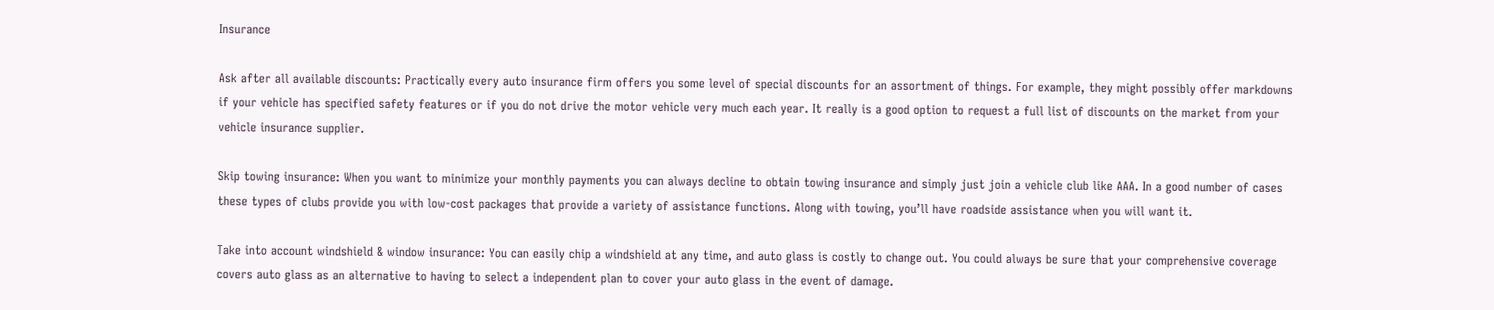Insurance

Ask after all available discounts: Practically every auto insurance firm offers you some level of special discounts for an assortment of things. For example, they might possibly offer markdowns if your vehicle has specified safety features or if you do not drive the motor vehicle very much each year. It really is a good option to request a full list of discounts on the market from your vehicle insurance supplier.

Skip towing insurance: When you want to minimize your monthly payments you can always decline to obtain towing insurance and simply just join a vehicle club like AAA. In a good number of cases these types of clubs provide you with low-cost packages that provide a variety of assistance functions. Along with towing, you’ll have roadside assistance when you will want it.

Take into account windshield & window insurance: You can easily chip a windshield at any time, and auto glass is costly to change out. You could always be sure that your comprehensive coverage covers auto glass as an alternative to having to select a independent plan to cover your auto glass in the event of damage.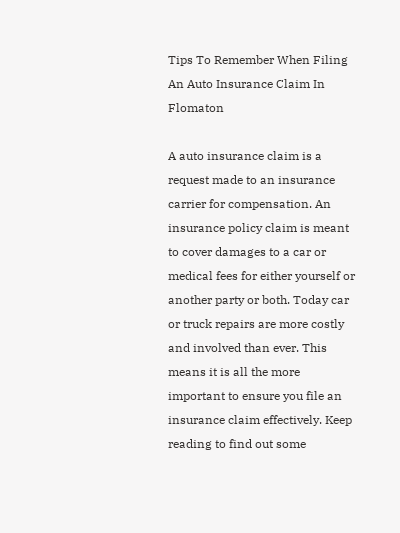Tips To Remember When Filing An Auto Insurance Claim In Flomaton

A auto insurance claim is a request made to an insurance carrier for compensation. An insurance policy claim is meant to cover damages to a car or medical fees for either yourself or another party or both. Today car or truck repairs are more costly and involved than ever. This means it is all the more important to ensure you file an insurance claim effectively. Keep reading to find out some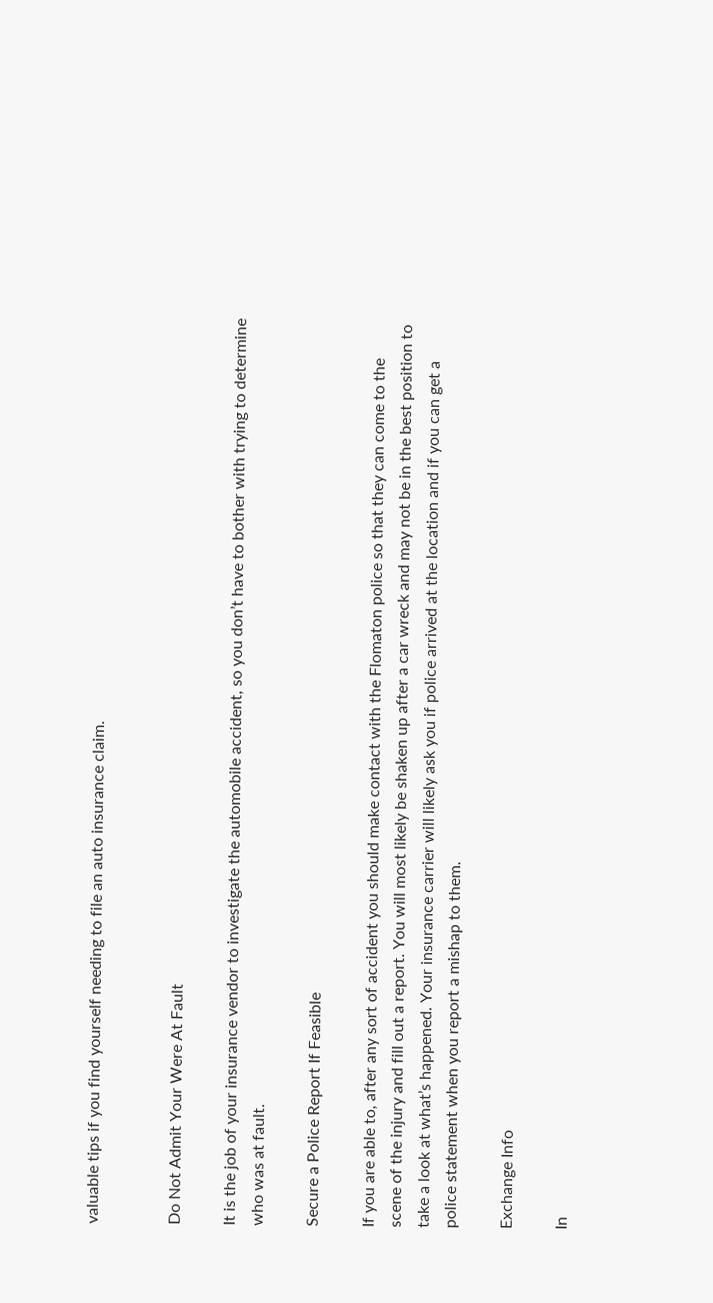valuable tips if you find yourself needing to file an auto insurance claim.


Do Not Admit Your Were At Fault

It is the job of your insurance vendor to investigate the automobile accident, so you don’t have to bother with trying to determine who was at fault.

Secure a Police Report If Feasible

If you are able to, after any sort of accident you should make contact with the Flomaton police so that they can come to the scene of the injury and fill out a report. You will most likely be shaken up after a car wreck and may not be in the best position to take a look at what’s happened. Your insurance carrier will likely ask you if police arrived at the location and if you can get a police statement when you report a mishap to them.

Exchange Info

In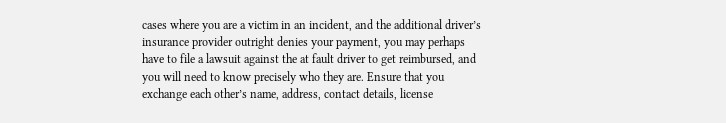cases where you are a victim in an incident, and the additional driver’s insurance provider outright denies your payment, you may perhaps have to file a lawsuit against the at fault driver to get reimbursed, and you will need to know precisely who they are. Ensure that you exchange each other’s name, address, contact details, license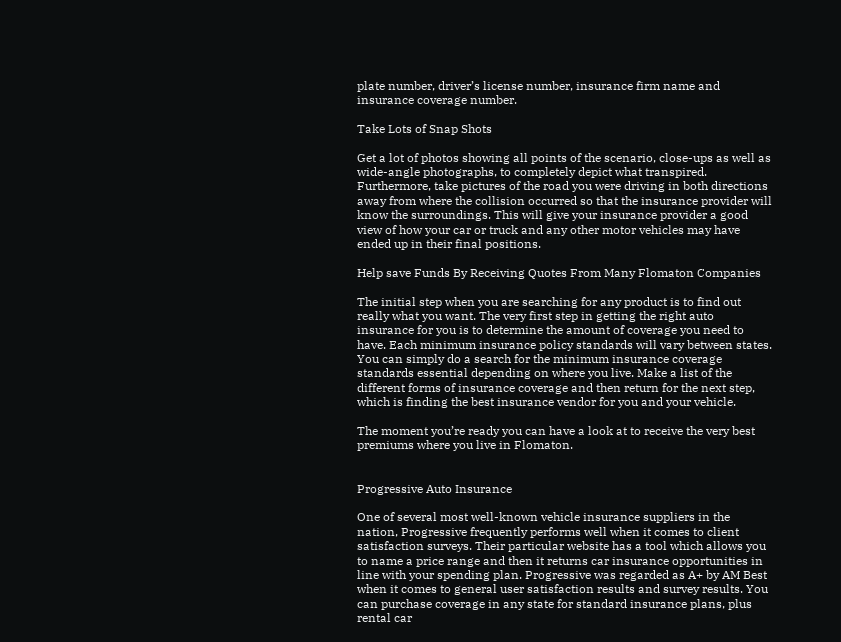plate number, driver’s license number, insurance firm name and insurance coverage number.

Take Lots of Snap Shots

Get a lot of photos showing all points of the scenario, close-ups as well as wide-angle photographs, to completely depict what transpired. Furthermore, take pictures of the road you were driving in both directions away from where the collision occurred so that the insurance provider will know the surroundings. This will give your insurance provider a good view of how your car or truck and any other motor vehicles may have ended up in their final positions.

Help save Funds By Receiving Quotes From Many Flomaton Companies

The initial step when you are searching for any product is to find out really what you want. The very first step in getting the right auto insurance for you is to determine the amount of coverage you need to have. Each minimum insurance policy standards will vary between states. You can simply do a search for the minimum insurance coverage standards essential depending on where you live. Make a list of the different forms of insurance coverage and then return for the next step, which is finding the best insurance vendor for you and your vehicle.

The moment you’re ready you can have a look at to receive the very best premiums where you live in Flomaton.


Progressive Auto Insurance

One of several most well-known vehicle insurance suppliers in the nation, Progressive frequently performs well when it comes to client satisfaction surveys. Their particular website has a tool which allows you to name a price range and then it returns car insurance opportunities in line with your spending plan. Progressive was regarded as A+ by AM Best when it comes to general user satisfaction results and survey results. You can purchase coverage in any state for standard insurance plans, plus rental car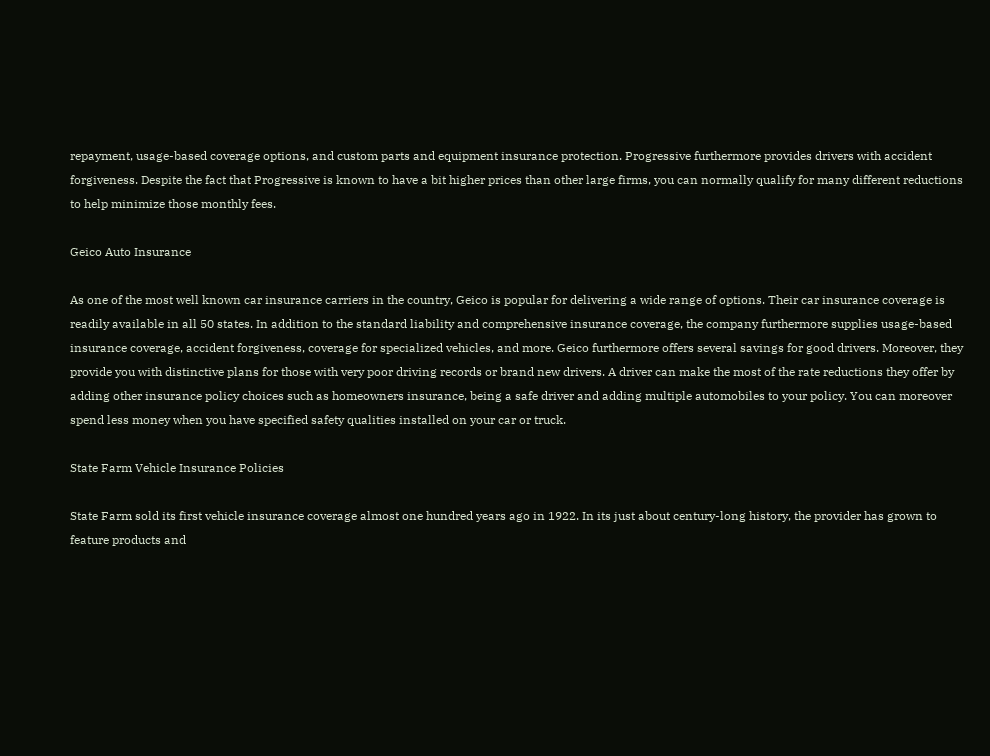repayment, usage-based coverage options, and custom parts and equipment insurance protection. Progressive furthermore provides drivers with accident forgiveness. Despite the fact that Progressive is known to have a bit higher prices than other large firms, you can normally qualify for many different reductions to help minimize those monthly fees.

Geico Auto Insurance

As one of the most well known car insurance carriers in the country, Geico is popular for delivering a wide range of options. Their car insurance coverage is readily available in all 50 states. In addition to the standard liability and comprehensive insurance coverage, the company furthermore supplies usage-based insurance coverage, accident forgiveness, coverage for specialized vehicles, and more. Geico furthermore offers several savings for good drivers. Moreover, they provide you with distinctive plans for those with very poor driving records or brand new drivers. A driver can make the most of the rate reductions they offer by adding other insurance policy choices such as homeowners insurance, being a safe driver and adding multiple automobiles to your policy. You can moreover spend less money when you have specified safety qualities installed on your car or truck.

State Farm Vehicle Insurance Policies

State Farm sold its first vehicle insurance coverage almost one hundred years ago in 1922. In its just about century-long history, the provider has grown to feature products and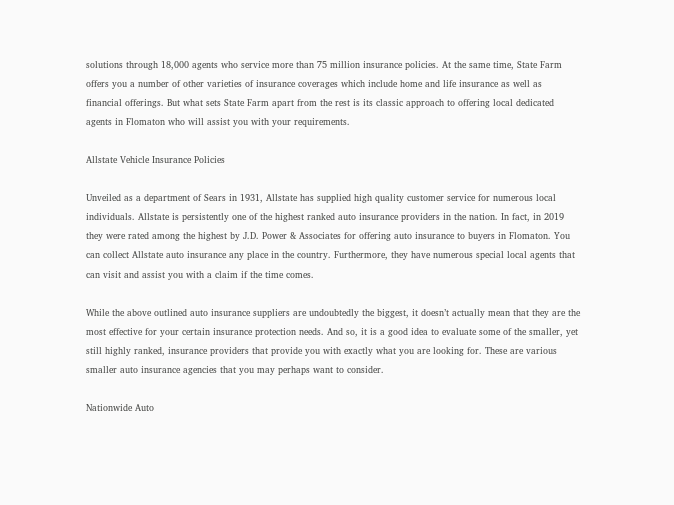solutions through 18,000 agents who service more than 75 million insurance policies. At the same time, State Farm offers you a number of other varieties of insurance coverages which include home and life insurance as well as financial offerings. But what sets State Farm apart from the rest is its classic approach to offering local dedicated agents in Flomaton who will assist you with your requirements.

Allstate Vehicle Insurance Policies

Unveiled as a department of Sears in 1931, Allstate has supplied high quality customer service for numerous local individuals. Allstate is persistently one of the highest ranked auto insurance providers in the nation. In fact, in 2019 they were rated among the highest by J.D. Power & Associates for offering auto insurance to buyers in Flomaton. You can collect Allstate auto insurance any place in the country. Furthermore, they have numerous special local agents that can visit and assist you with a claim if the time comes.

While the above outlined auto insurance suppliers are undoubtedly the biggest, it doesn’t actually mean that they are the most effective for your certain insurance protection needs. And so, it is a good idea to evaluate some of the smaller, yet still highly ranked, insurance providers that provide you with exactly what you are looking for. These are various smaller auto insurance agencies that you may perhaps want to consider.

Nationwide Auto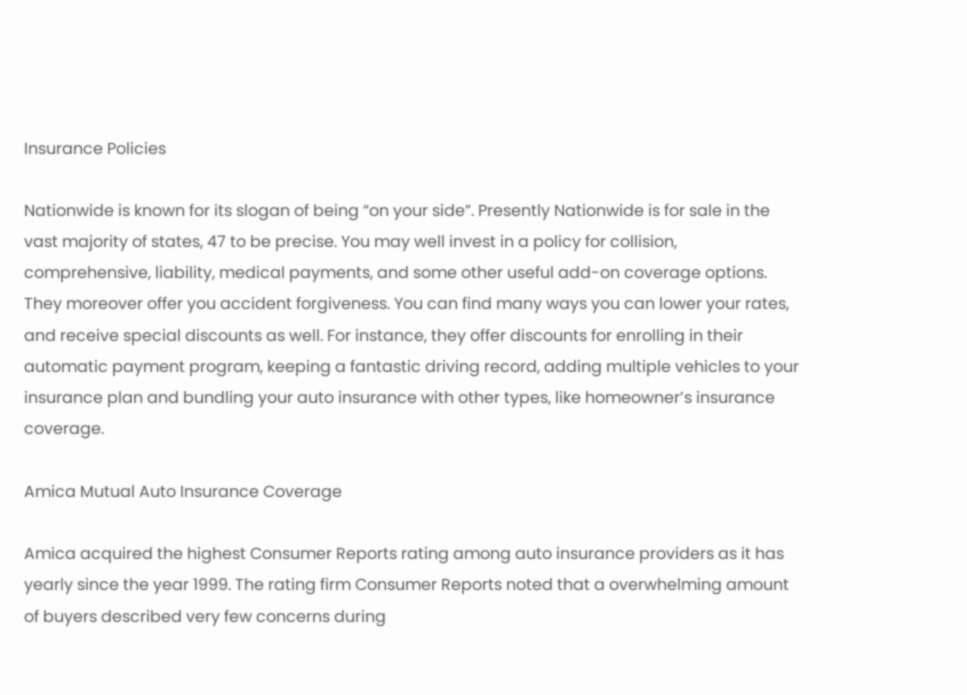Insurance Policies

Nationwide is known for its slogan of being “on your side”. Presently Nationwide is for sale in the vast majority of states, 47 to be precise. You may well invest in a policy for collision, comprehensive, liability, medical payments, and some other useful add-on coverage options. They moreover offer you accident forgiveness. You can find many ways you can lower your rates, and receive special discounts as well. For instance, they offer discounts for enrolling in their automatic payment program, keeping a fantastic driving record, adding multiple vehicles to your insurance plan and bundling your auto insurance with other types, like homeowner’s insurance coverage.

Amica Mutual Auto Insurance Coverage

Amica acquired the highest Consumer Reports rating among auto insurance providers as it has yearly since the year 1999. The rating firm Consumer Reports noted that a overwhelming amount of buyers described very few concerns during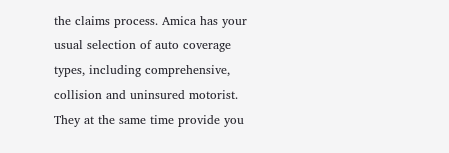the claims process. Amica has your usual selection of auto coverage types, including comprehensive, collision and uninsured motorist. They at the same time provide you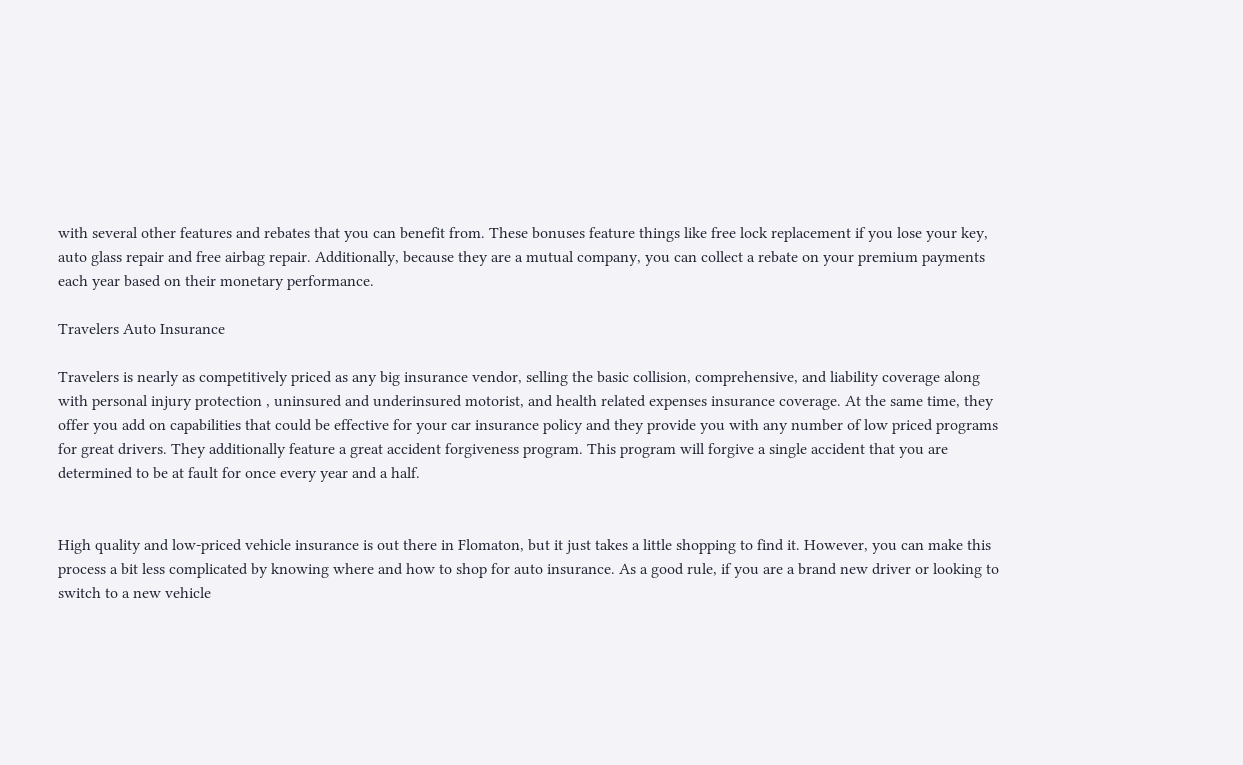with several other features and rebates that you can benefit from. These bonuses feature things like free lock replacement if you lose your key, auto glass repair and free airbag repair. Additionally, because they are a mutual company, you can collect a rebate on your premium payments each year based on their monetary performance.

Travelers Auto Insurance

Travelers is nearly as competitively priced as any big insurance vendor, selling the basic collision, comprehensive, and liability coverage along with personal injury protection , uninsured and underinsured motorist, and health related expenses insurance coverage. At the same time, they offer you add on capabilities that could be effective for your car insurance policy and they provide you with any number of low priced programs for great drivers. They additionally feature a great accident forgiveness program. This program will forgive a single accident that you are determined to be at fault for once every year and a half.


High quality and low-priced vehicle insurance is out there in Flomaton, but it just takes a little shopping to find it. However, you can make this process a bit less complicated by knowing where and how to shop for auto insurance. As a good rule, if you are a brand new driver or looking to switch to a new vehicle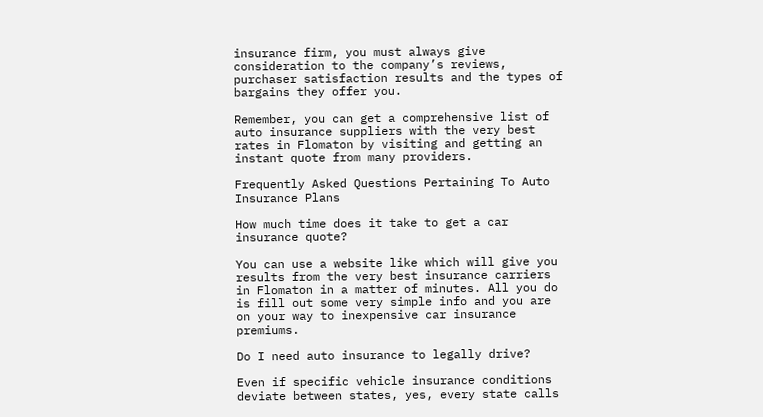insurance firm, you must always give consideration to the company’s reviews, purchaser satisfaction results and the types of bargains they offer you.

Remember, you can get a comprehensive list of auto insurance suppliers with the very best rates in Flomaton by visiting and getting an instant quote from many providers.

Frequently Asked Questions Pertaining To Auto Insurance Plans

How much time does it take to get a car insurance quote?

You can use a website like which will give you results from the very best insurance carriers in Flomaton in a matter of minutes. All you do is fill out some very simple info and you are on your way to inexpensive car insurance premiums.

Do I need auto insurance to legally drive?

Even if specific vehicle insurance conditions deviate between states, yes, every state calls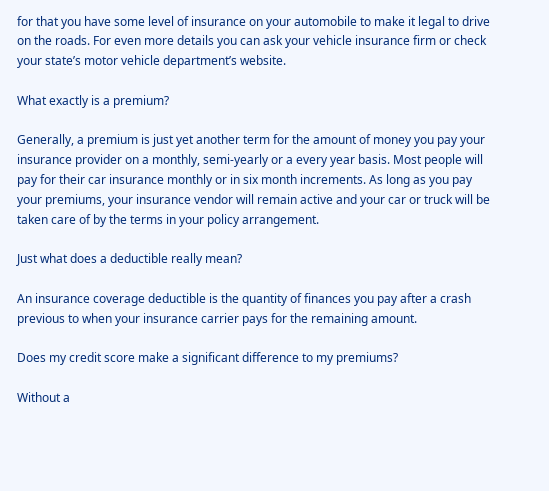for that you have some level of insurance on your automobile to make it legal to drive on the roads. For even more details you can ask your vehicle insurance firm or check your state’s motor vehicle department’s website.

What exactly is a premium?

Generally, a premium is just yet another term for the amount of money you pay your insurance provider on a monthly, semi-yearly or a every year basis. Most people will pay for their car insurance monthly or in six month increments. As long as you pay your premiums, your insurance vendor will remain active and your car or truck will be taken care of by the terms in your policy arrangement.

Just what does a deductible really mean?

An insurance coverage deductible is the quantity of finances you pay after a crash previous to when your insurance carrier pays for the remaining amount.

Does my credit score make a significant difference to my premiums?

Without a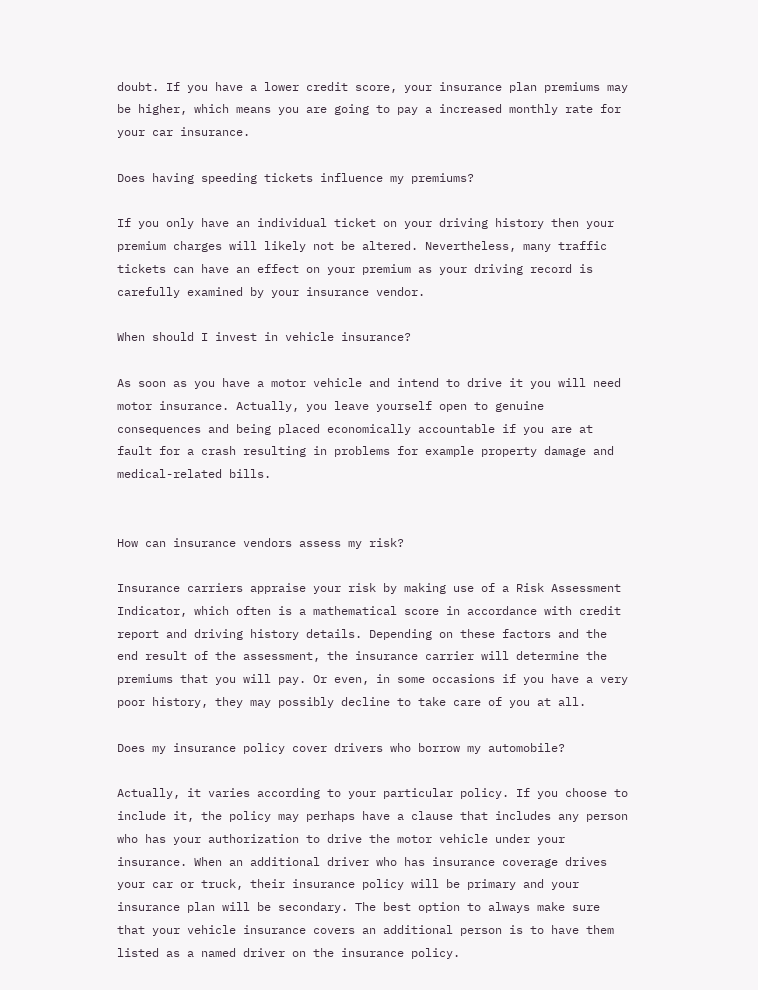doubt. If you have a lower credit score, your insurance plan premiums may be higher, which means you are going to pay a increased monthly rate for your car insurance.

Does having speeding tickets influence my premiums?

If you only have an individual ticket on your driving history then your premium charges will likely not be altered. Nevertheless, many traffic tickets can have an effect on your premium as your driving record is carefully examined by your insurance vendor.

When should I invest in vehicle insurance?

As soon as you have a motor vehicle and intend to drive it you will need motor insurance. Actually, you leave yourself open to genuine consequences and being placed economically accountable if you are at fault for a crash resulting in problems for example property damage and medical-related bills.


How can insurance vendors assess my risk?

Insurance carriers appraise your risk by making use of a Risk Assessment Indicator, which often is a mathematical score in accordance with credit report and driving history details. Depending on these factors and the end result of the assessment, the insurance carrier will determine the premiums that you will pay. Or even, in some occasions if you have a very poor history, they may possibly decline to take care of you at all.

Does my insurance policy cover drivers who borrow my automobile?

Actually, it varies according to your particular policy. If you choose to include it, the policy may perhaps have a clause that includes any person who has your authorization to drive the motor vehicle under your insurance. When an additional driver who has insurance coverage drives your car or truck, their insurance policy will be primary and your insurance plan will be secondary. The best option to always make sure that your vehicle insurance covers an additional person is to have them listed as a named driver on the insurance policy.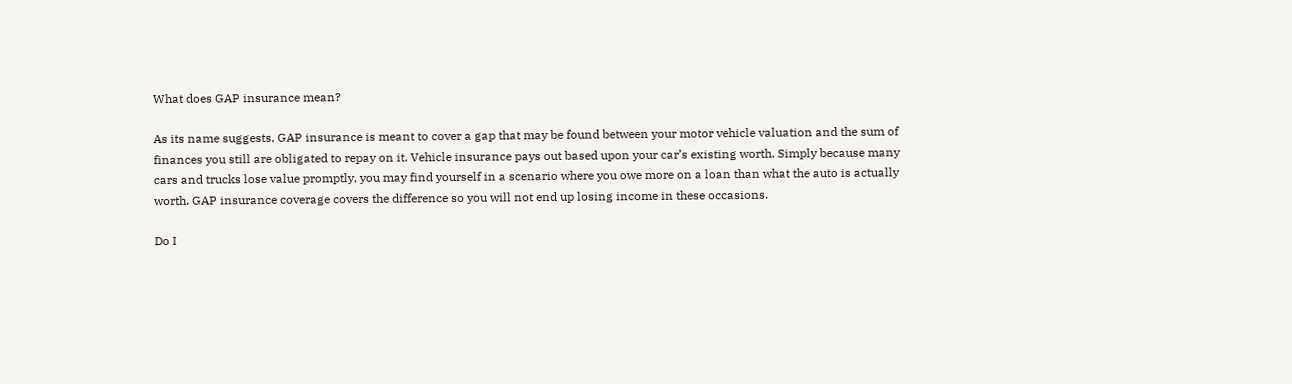What does GAP insurance mean?

As its name suggests, GAP insurance is meant to cover a gap that may be found between your motor vehicle valuation and the sum of finances you still are obligated to repay on it. Vehicle insurance pays out based upon your car’s existing worth. Simply because many cars and trucks lose value promptly, you may find yourself in a scenario where you owe more on a loan than what the auto is actually worth. GAP insurance coverage covers the difference so you will not end up losing income in these occasions.

Do I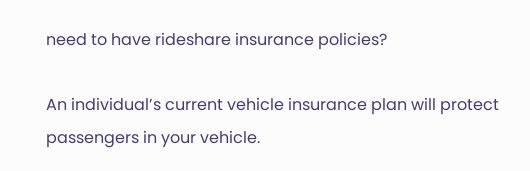need to have rideshare insurance policies?

An individual’s current vehicle insurance plan will protect passengers in your vehicle.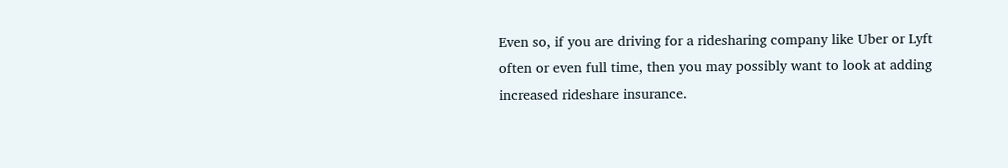Even so, if you are driving for a ridesharing company like Uber or Lyft often or even full time, then you may possibly want to look at adding increased rideshare insurance.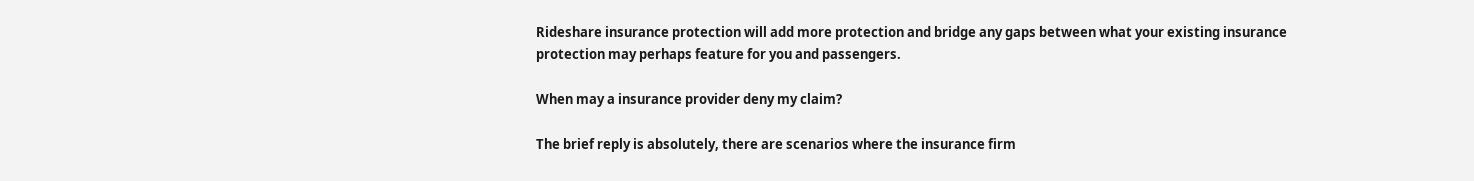Rideshare insurance protection will add more protection and bridge any gaps between what your existing insurance protection may perhaps feature for you and passengers.

When may a insurance provider deny my claim?

The brief reply is absolutely, there are scenarios where the insurance firm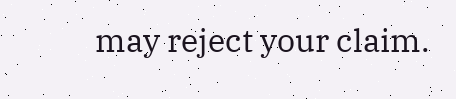may reject your claim.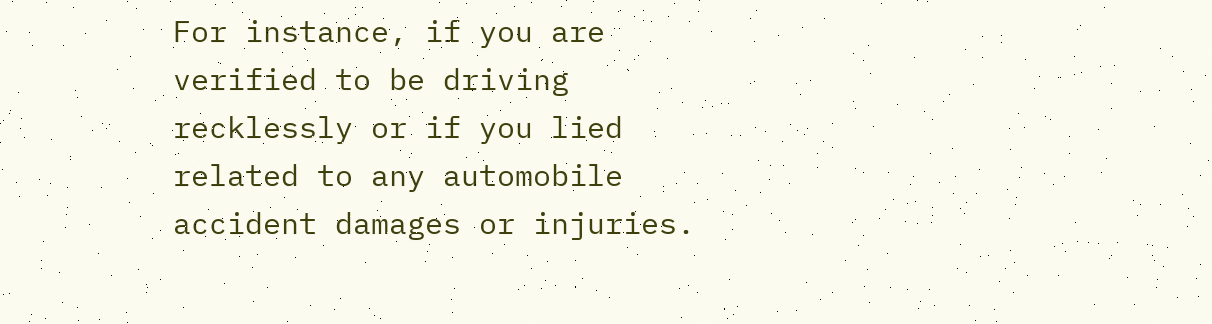For instance, if you are verified to be driving recklessly or if you lied related to any automobile accident damages or injuries.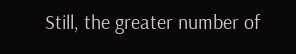Still, the greater number of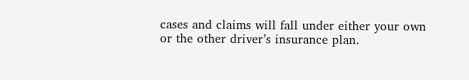cases and claims will fall under either your own or the other driver’s insurance plan.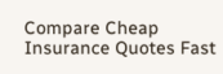Compare Cheap Insurance Quotes Fast